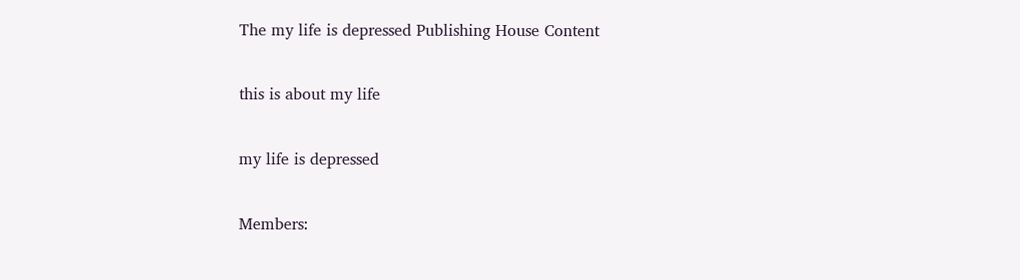The my life is depressed Publishing House Content

this is about my life

my life is depressed

Members: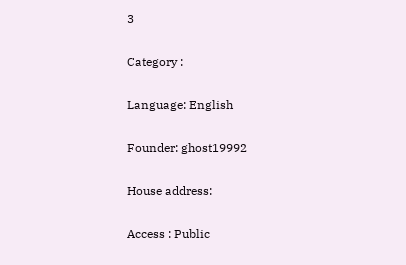3

Category :

Language: English

Founder: ghost19992

House address:

Access : Public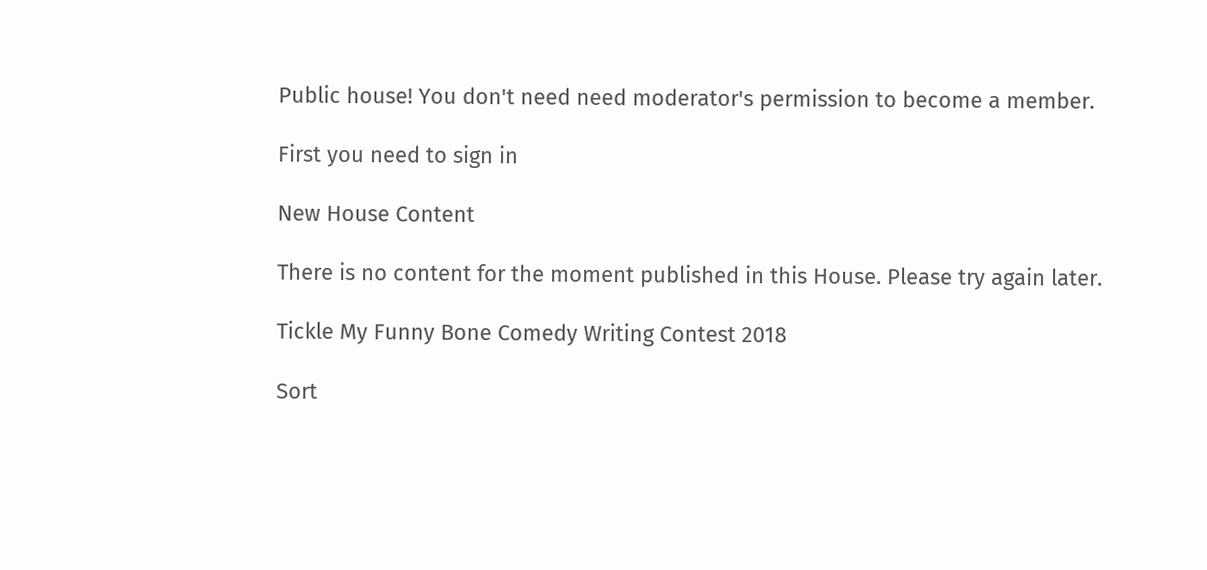Public house! You don't need need moderator's permission to become a member.

First you need to sign in

New House Content

There is no content for the moment published in this House. Please try again later.

Tickle My Funny Bone Comedy Writing Contest 2018

Sort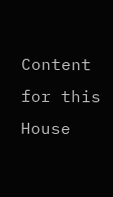Content for this House